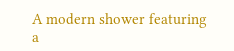A modern shower featuring a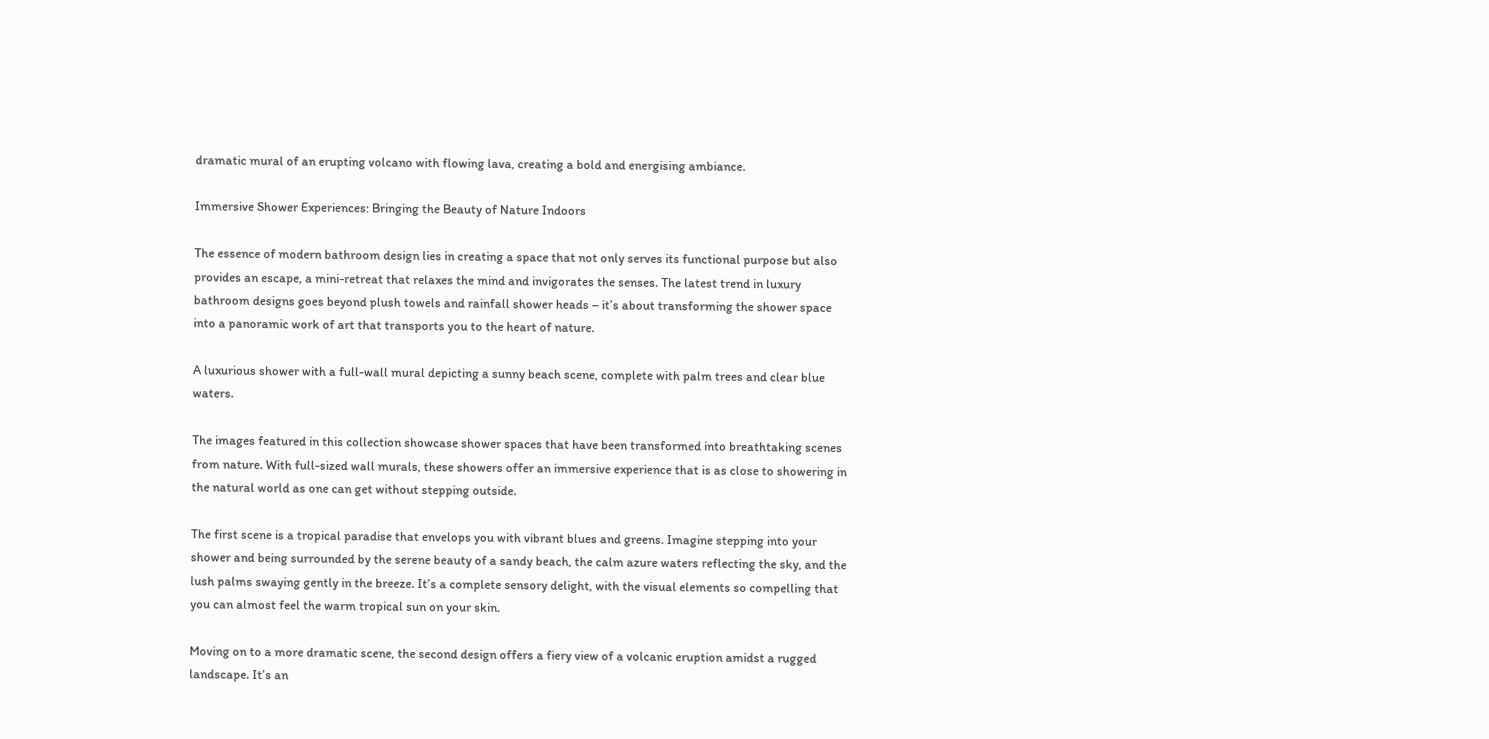dramatic mural of an erupting volcano with flowing lava, creating a bold and energising ambiance.

Immersive Shower Experiences: Bringing the Beauty of Nature Indoors

The essence of modern bathroom design lies in creating a space that not only serves its functional purpose but also provides an escape, a mini-retreat that relaxes the mind and invigorates the senses. The latest trend in luxury bathroom designs goes beyond plush towels and rainfall shower heads – it’s about transforming the shower space into a panoramic work of art that transports you to the heart of nature.

A luxurious shower with a full-wall mural depicting a sunny beach scene, complete with palm trees and clear blue waters.

The images featured in this collection showcase shower spaces that have been transformed into breathtaking scenes from nature. With full-sized wall murals, these showers offer an immersive experience that is as close to showering in the natural world as one can get without stepping outside.

The first scene is a tropical paradise that envelops you with vibrant blues and greens. Imagine stepping into your shower and being surrounded by the serene beauty of a sandy beach, the calm azure waters reflecting the sky, and the lush palms swaying gently in the breeze. It’s a complete sensory delight, with the visual elements so compelling that you can almost feel the warm tropical sun on your skin.

Moving on to a more dramatic scene, the second design offers a fiery view of a volcanic eruption amidst a rugged landscape. It’s an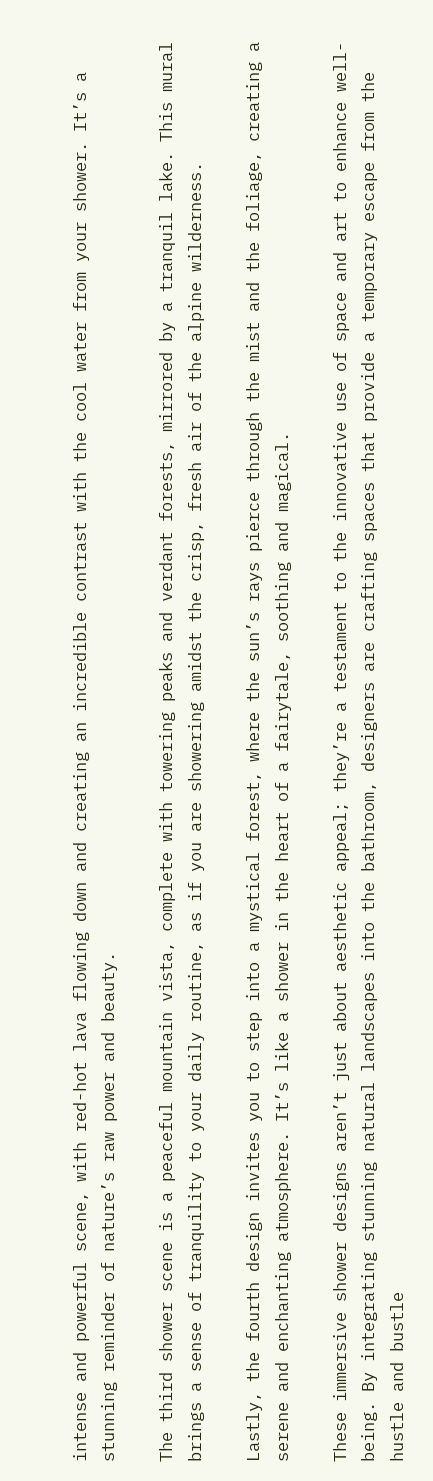intense and powerful scene, with red-hot lava flowing down and creating an incredible contrast with the cool water from your shower. It’s a stunning reminder of nature’s raw power and beauty.

The third shower scene is a peaceful mountain vista, complete with towering peaks and verdant forests, mirrored by a tranquil lake. This mural brings a sense of tranquility to your daily routine, as if you are showering amidst the crisp, fresh air of the alpine wilderness.

Lastly, the fourth design invites you to step into a mystical forest, where the sun’s rays pierce through the mist and the foliage, creating a serene and enchanting atmosphere. It’s like a shower in the heart of a fairytale, soothing and magical.

These immersive shower designs aren’t just about aesthetic appeal; they’re a testament to the innovative use of space and art to enhance well-being. By integrating stunning natural landscapes into the bathroom, designers are crafting spaces that provide a temporary escape from the hustle and bustle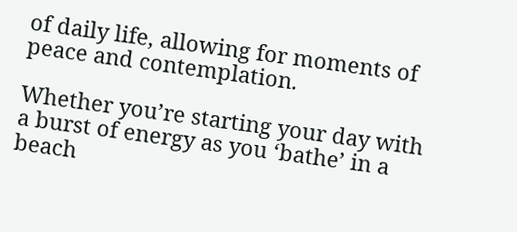of daily life, allowing for moments of peace and contemplation.

Whether you’re starting your day with a burst of energy as you ‘bathe’ in a beach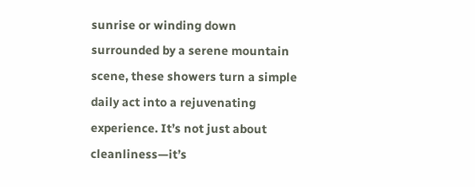sunrise or winding down surrounded by a serene mountain scene, these showers turn a simple daily act into a rejuvenating experience. It’s not just about cleanliness—it’s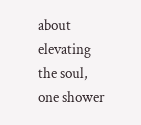about elevating the soul, one shower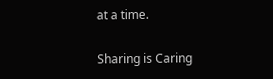at a time.

Sharing is Caring